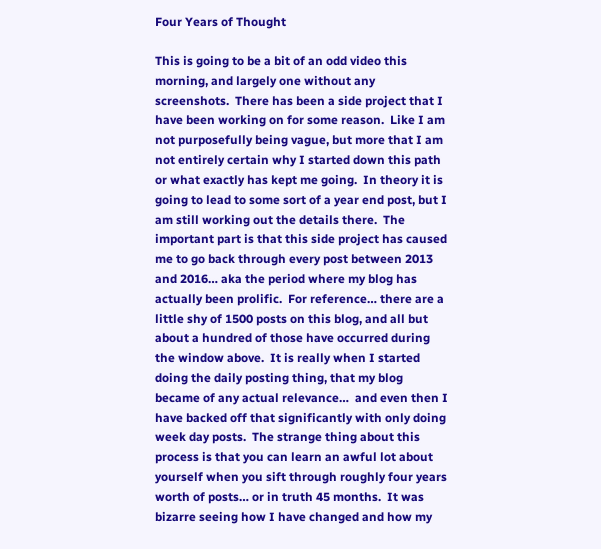Four Years of Thought

This is going to be a bit of an odd video this morning, and largely one without any screenshots.  There has been a side project that I have been working on for some reason.  Like I am not purposefully being vague, but more that I am not entirely certain why I started down this path or what exactly has kept me going.  In theory it is going to lead to some sort of a year end post, but I am still working out the details there.  The important part is that this side project has caused me to go back through every post between 2013 and 2016… aka the period where my blog has actually been prolific.  For reference… there are a little shy of 1500 posts on this blog, and all but about a hundred of those have occurred during the window above.  It is really when I started doing the daily posting thing, that my blog became of any actual relevance…  and even then I have backed off that significantly with only doing week day posts.  The strange thing about this process is that you can learn an awful lot about yourself when you sift through roughly four years worth of posts… or in truth 45 months.  It was bizarre seeing how I have changed and how my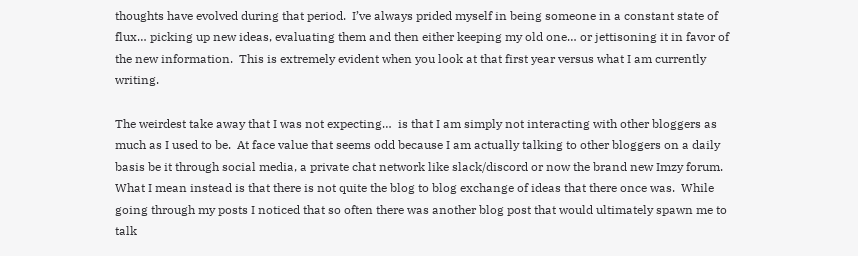thoughts have evolved during that period.  I’ve always prided myself in being someone in a constant state of flux… picking up new ideas, evaluating them and then either keeping my old one… or jettisoning it in favor of the new information.  This is extremely evident when you look at that first year versus what I am currently writing.

The weirdest take away that I was not expecting…  is that I am simply not interacting with other bloggers as much as I used to be.  At face value that seems odd because I am actually talking to other bloggers on a daily basis be it through social media, a private chat network like slack/discord or now the brand new Imzy forum.  What I mean instead is that there is not quite the blog to blog exchange of ideas that there once was.  While going through my posts I noticed that so often there was another blog post that would ultimately spawn me to talk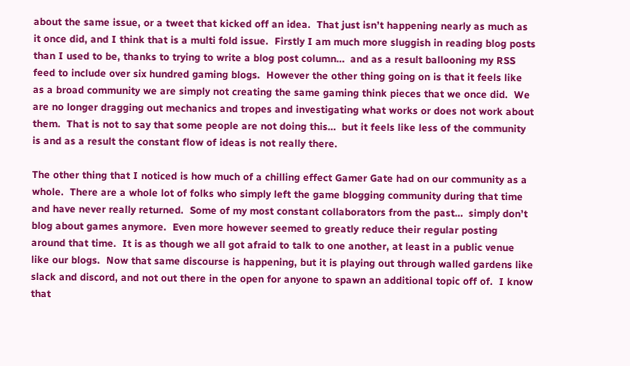about the same issue, or a tweet that kicked off an idea.  That just isn’t happening nearly as much as it once did, and I think that is a multi fold issue.  Firstly I am much more sluggish in reading blog posts than I used to be, thanks to trying to write a blog post column…  and as a result ballooning my RSS feed to include over six hundred gaming blogs.  However the other thing going on is that it feels like as a broad community we are simply not creating the same gaming think pieces that we once did.  We are no longer dragging out mechanics and tropes and investigating what works or does not work about them.  That is not to say that some people are not doing this…  but it feels like less of the community is and as a result the constant flow of ideas is not really there.

The other thing that I noticed is how much of a chilling effect Gamer Gate had on our community as a whole.  There are a whole lot of folks who simply left the game blogging community during that time and have never really returned.  Some of my most constant collaborators from the past…  simply don’t blog about games anymore.  Even more however seemed to greatly reduce their regular posting around that time.  It is as though we all got afraid to talk to one another, at least in a public venue like our blogs.  Now that same discourse is happening, but it is playing out through walled gardens like slack and discord, and not out there in the open for anyone to spawn an additional topic off of.  I know that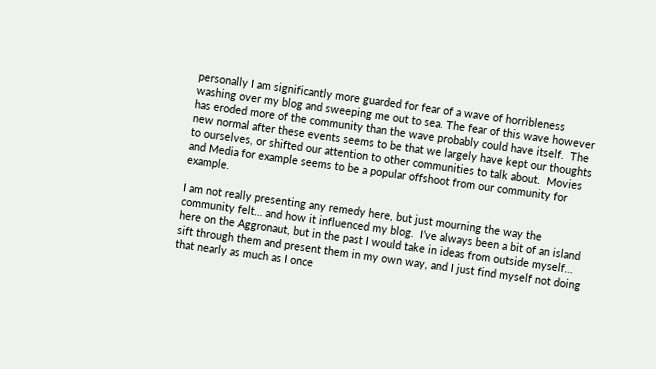personally I am significantly more guarded for fear of a wave of horribleness washing over my blog and sweeping me out to sea. The fear of this wave however has eroded more of the community than the wave probably could have itself.  The new normal after these events seems to be that we largely have kept our thoughts to ourselves, or shifted our attention to other communities to talk about.  Movies and Media for example seems to be a popular offshoot from our community for example.

I am not really presenting any remedy here, but just mourning the way the community felt… and how it influenced my blog.  I’ve always been a bit of an island here on the Aggronaut, but in the past I would take in ideas from outside myself…  sift through them and present them in my own way, and I just find myself not doing that nearly as much as I once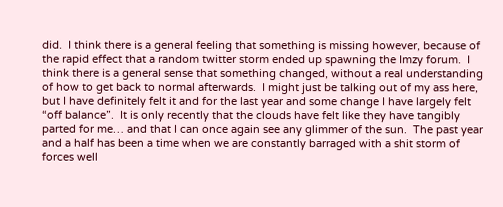did.  I think there is a general feeling that something is missing however, because of the rapid effect that a random twitter storm ended up spawning the Imzy forum.  I think there is a general sense that something changed, without a real understanding of how to get back to normal afterwards.  I might just be talking out of my ass here, but I have definitely felt it and for the last year and some change I have largely felt “off balance”.  It is only recently that the clouds have felt like they have tangibly parted for me… and that I can once again see any glimmer of the sun.  The past year and a half has been a time when we are constantly barraged with a shit storm of forces well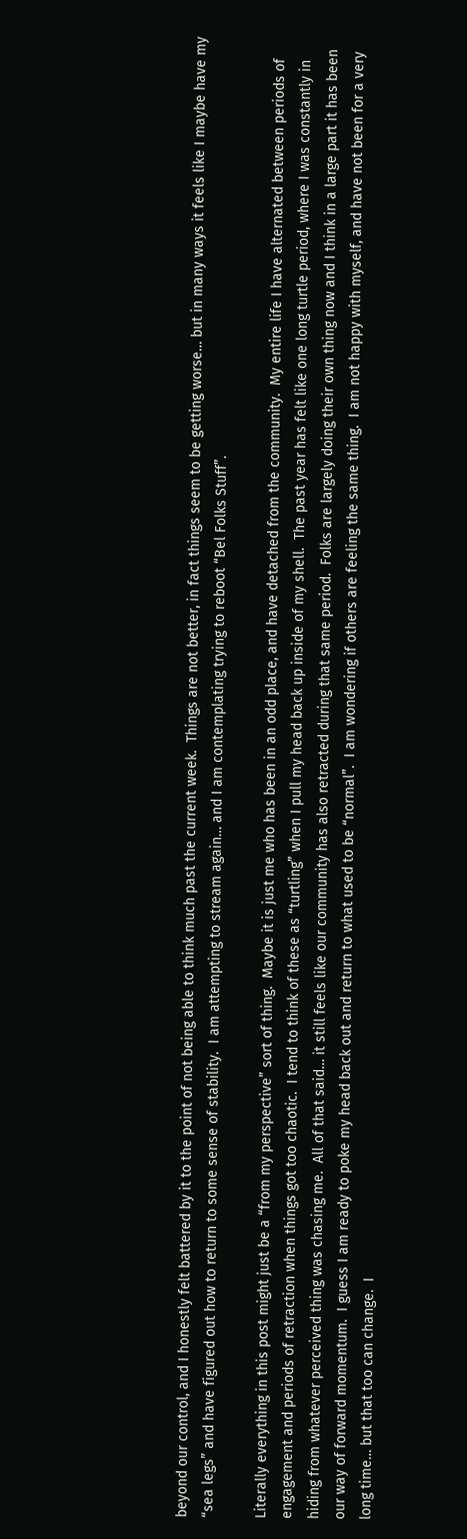beyond our control, and I honestly felt battered by it to the point of not being able to think much past the current week.  Things are not better, in fact things seem to be getting worse… but in many ways it feels like I maybe have my “sea legs” and have figured out how to return to some sense of stability.  I am attempting to stream again… and I am contemplating trying to reboot “Bel Folks Stuff”.

Literally everything in this post might just be a “from my perspective” sort of thing.  Maybe it is just me who has been in an odd place, and have detached from the community.  My entire life I have alternated between periods of engagement and periods of retraction when things got too chaotic.  I tend to think of these as “turtling” when I pull my head back up inside of my shell.  The past year has felt like one long turtle period, where I was constantly in hiding from whatever perceived thing was chasing me.  All of that said… it still feels like our community has also retracted during that same period.  Folks are largely doing their own thing now and I think in a large part it has been our way of forward momentum.  I guess I am ready to poke my head back out and return to what used to be “normal”.  I am wondering if others are feeling the same thing.  I am not happy with myself, and have not been for a very long time… but that too can change.  I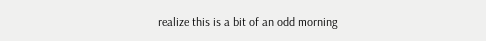realize this is a bit of an odd morning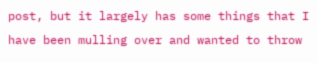post, but it largely has some things that I have been mulling over and wanted to throw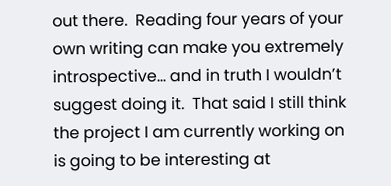out there.  Reading four years of your own writing can make you extremely introspective… and in truth I wouldn’t suggest doing it.  That said I still think the project I am currently working on is going to be interesting at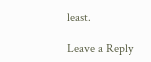least.

Leave a Reply